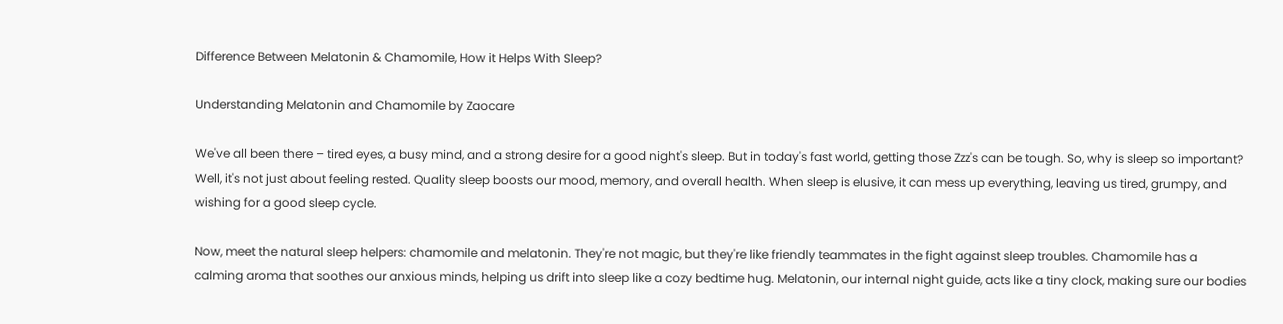Difference Between Melatonin & Chamomile, How it Helps With Sleep?

Understanding Melatonin and Chamomile by Zaocare

We've all been there – tired eyes, a busy mind, and a strong desire for a good night's sleep. But in today's fast world, getting those Zzz's can be tough. So, why is sleep so important? Well, it's not just about feeling rested. Quality sleep boosts our mood, memory, and overall health. When sleep is elusive, it can mess up everything, leaving us tired, grumpy, and wishing for a good sleep cycle.

Now, meet the natural sleep helpers: chamomile and melatonin. They're not magic, but they're like friendly teammates in the fight against sleep troubles. Chamomile has a calming aroma that soothes our anxious minds, helping us drift into sleep like a cozy bedtime hug. Melatonin, our internal night guide, acts like a tiny clock, making sure our bodies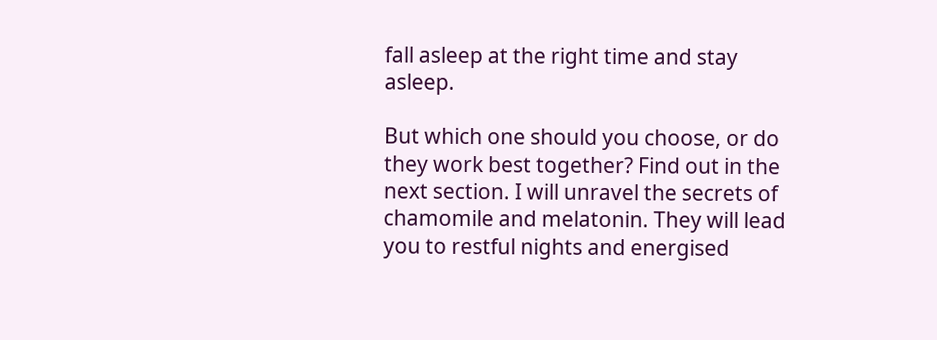fall asleep at the right time and stay asleep.

But which one should you choose, or do they work best together? Find out in the next section. I will unravel the secrets of chamomile and melatonin. They will lead you to restful nights and energised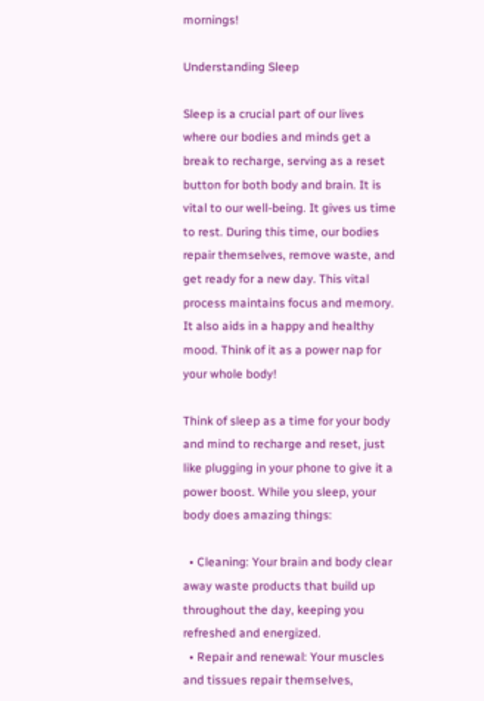mornings!

Understanding Sleep

Sleep is a crucial part of our lives where our bodies and minds get a break to recharge, serving as a reset button for both body and brain. It is vital to our well-being. It gives us time to rest. During this time, our bodies repair themselves, remove waste, and get ready for a new day. This vital process maintains focus and memory. It also aids in a happy and healthy mood. Think of it as a power nap for your whole body!

Think of sleep as a time for your body and mind to recharge and reset, just like plugging in your phone to give it a power boost. While you sleep, your body does amazing things:

  • Cleaning: Your brain and body clear away waste products that build up throughout the day, keeping you refreshed and energized.
  • Repair and renewal: Your muscles and tissues repair themselves,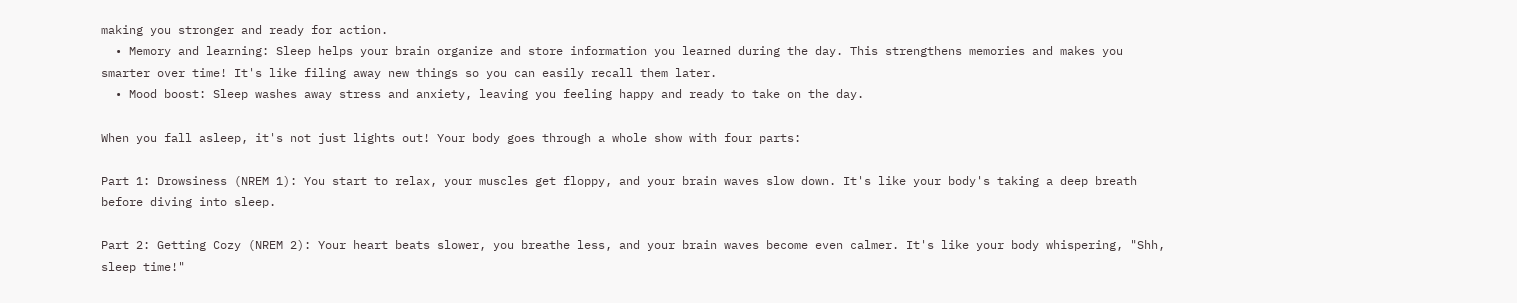making you stronger and ready for action.
  • Memory and learning: Sleep helps your brain organize and store information you learned during the day. This strengthens memories and makes you smarter over time! It's like filing away new things so you can easily recall them later.
  • Mood boost: Sleep washes away stress and anxiety, leaving you feeling happy and ready to take on the day.

When you fall asleep, it's not just lights out! Your body goes through a whole show with four parts:

Part 1: Drowsiness (NREM 1): You start to relax, your muscles get floppy, and your brain waves slow down. It's like your body's taking a deep breath before diving into sleep.

Part 2: Getting Cozy (NREM 2): Your heart beats slower, you breathe less, and your brain waves become even calmer. It's like your body whispering, "Shh, sleep time!"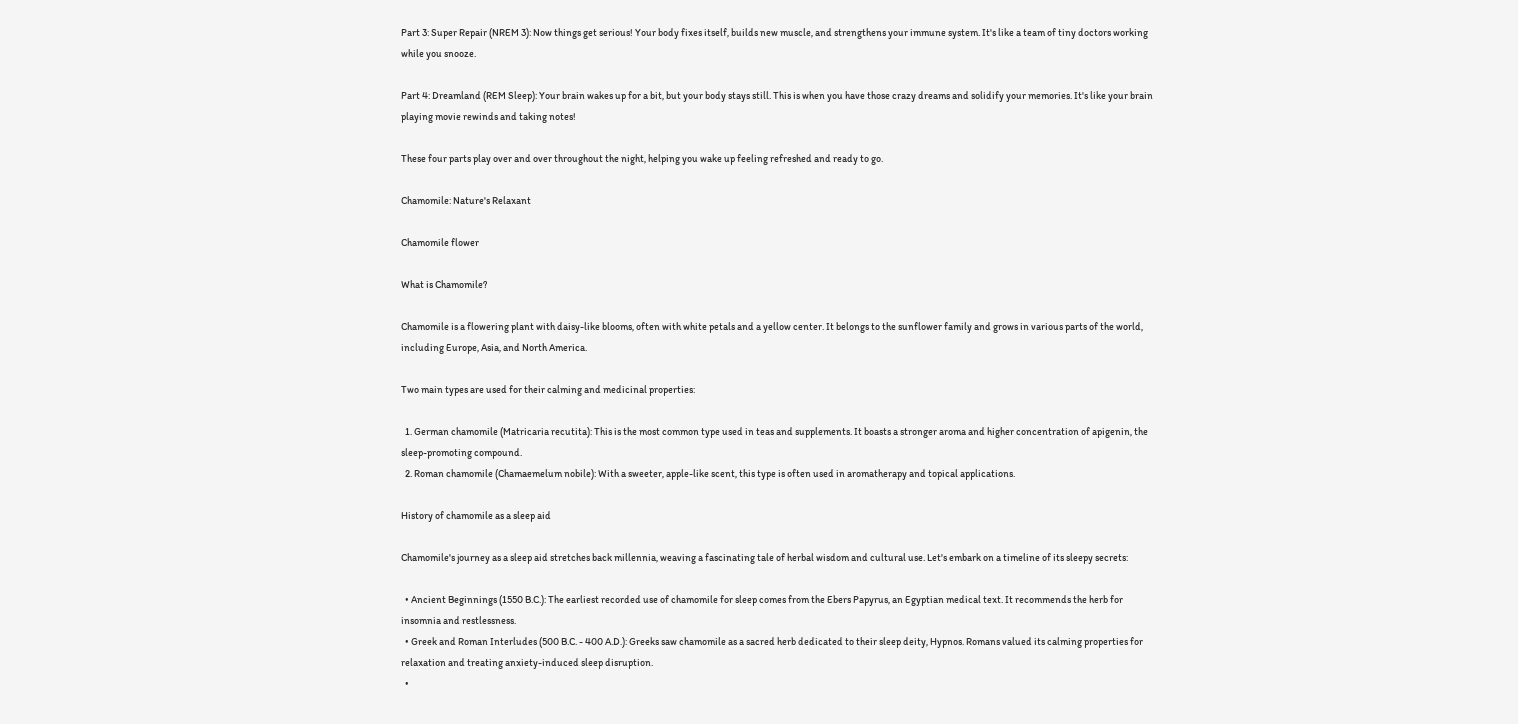Part 3: Super Repair (NREM 3): Now things get serious! Your body fixes itself, builds new muscle, and strengthens your immune system. It's like a team of tiny doctors working while you snooze.

Part 4: Dreamland (REM Sleep): Your brain wakes up for a bit, but your body stays still. This is when you have those crazy dreams and solidify your memories. It's like your brain playing movie rewinds and taking notes!

These four parts play over and over throughout the night, helping you wake up feeling refreshed and ready to go.

Chamomile: Nature's Relaxant

Chamomile flower

What is Chamomile?

Chamomile is a flowering plant with daisy-like blooms, often with white petals and a yellow center. It belongs to the sunflower family and grows in various parts of the world, including Europe, Asia, and North America.

Two main types are used for their calming and medicinal properties:

  1. German chamomile (Matricaria recutita): This is the most common type used in teas and supplements. It boasts a stronger aroma and higher concentration of apigenin, the sleep-promoting compound.
  2. Roman chamomile (Chamaemelum nobile): With a sweeter, apple-like scent, this type is often used in aromatherapy and topical applications.

History of chamomile as a sleep aid

Chamomile's journey as a sleep aid stretches back millennia, weaving a fascinating tale of herbal wisdom and cultural use. Let's embark on a timeline of its sleepy secrets:

  • Ancient Beginnings (1550 B.C.): The earliest recorded use of chamomile for sleep comes from the Ebers Papyrus, an Egyptian medical text. It recommends the herb for insomnia and restlessness.
  • Greek and Roman Interludes (500 B.C. - 400 A.D.): Greeks saw chamomile as a sacred herb dedicated to their sleep deity, Hypnos. Romans valued its calming properties for relaxation and treating anxiety-induced sleep disruption.
  •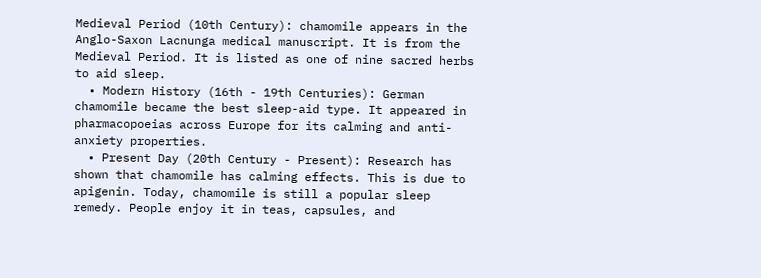Medieval Period (10th Century): chamomile appears in the Anglo-Saxon Lacnunga medical manuscript. It is from the Medieval Period. It is listed as one of nine sacred herbs to aid sleep.
  • Modern History (16th - 19th Centuries): German chamomile became the best sleep-aid type. It appeared in pharmacopoeias across Europe for its calming and anti-anxiety properties.
  • Present Day (20th Century - Present): Research has shown that chamomile has calming effects. This is due to apigenin. Today, chamomile is still a popular sleep remedy. People enjoy it in teas, capsules, and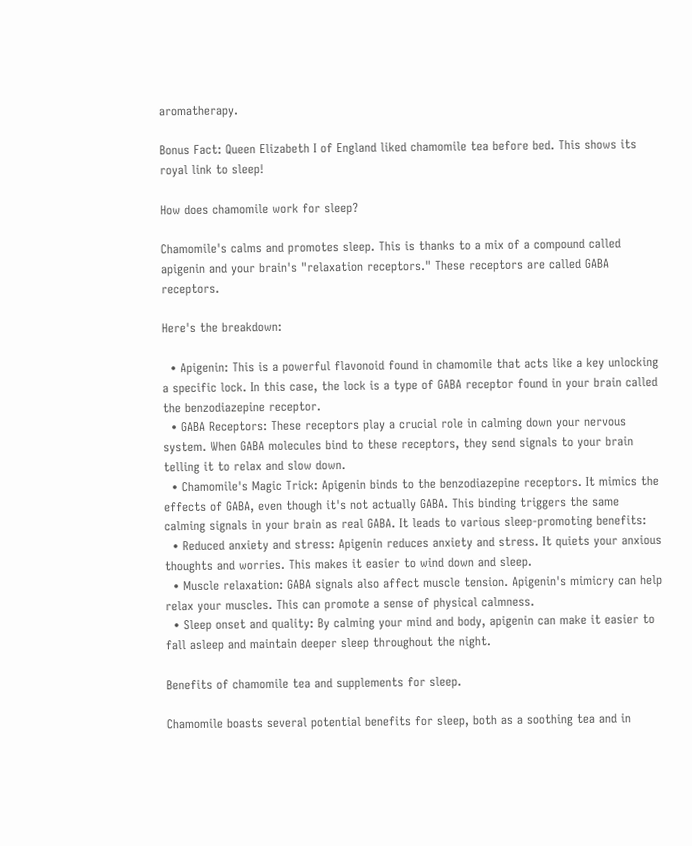aromatherapy.

Bonus Fact: Queen Elizabeth I of England liked chamomile tea before bed. This shows its royal link to sleep!

How does chamomile work for sleep?

Chamomile's calms and promotes sleep. This is thanks to a mix of a compound called apigenin and your brain's "relaxation receptors." These receptors are called GABA receptors.

Here's the breakdown:

  • Apigenin: This is a powerful flavonoid found in chamomile that acts like a key unlocking a specific lock. In this case, the lock is a type of GABA receptor found in your brain called the benzodiazepine receptor.
  • GABA Receptors: These receptors play a crucial role in calming down your nervous system. When GABA molecules bind to these receptors, they send signals to your brain telling it to relax and slow down.
  • Chamomile's Magic Trick: Apigenin binds to the benzodiazepine receptors. It mimics the effects of GABA, even though it's not actually GABA. This binding triggers the same calming signals in your brain as real GABA. It leads to various sleep-promoting benefits:
  • Reduced anxiety and stress: Apigenin reduces anxiety and stress. It quiets your anxious thoughts and worries. This makes it easier to wind down and sleep.
  • Muscle relaxation: GABA signals also affect muscle tension. Apigenin's mimicry can help relax your muscles. This can promote a sense of physical calmness.
  • Sleep onset and quality: By calming your mind and body, apigenin can make it easier to fall asleep and maintain deeper sleep throughout the night.

Benefits of chamomile tea and supplements for sleep.

Chamomile boasts several potential benefits for sleep, both as a soothing tea and in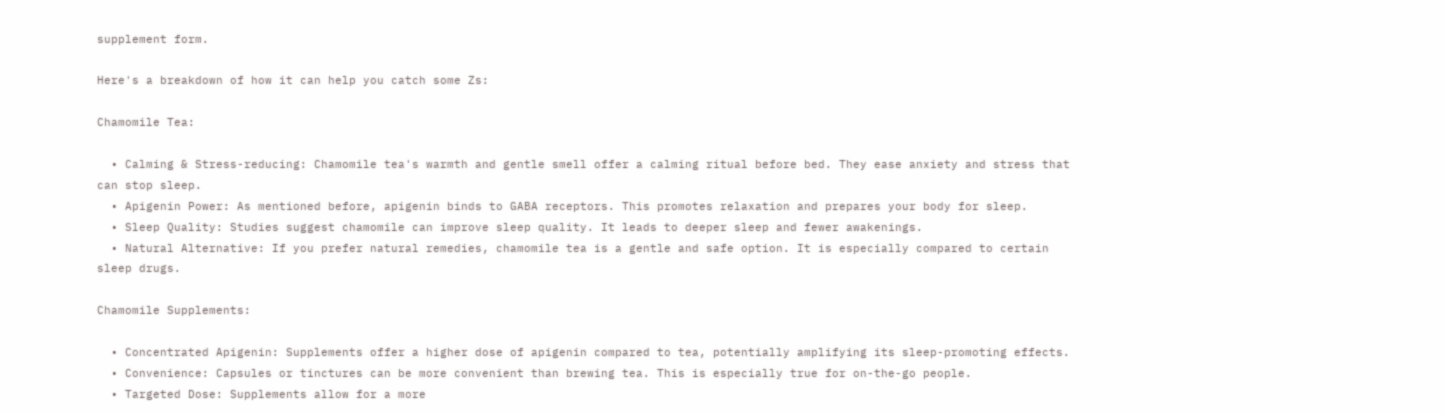supplement form.

Here's a breakdown of how it can help you catch some Zs:

Chamomile Tea:

  • Calming & Stress-reducing: Chamomile tea's warmth and gentle smell offer a calming ritual before bed. They ease anxiety and stress that can stop sleep.
  • Apigenin Power: As mentioned before, apigenin binds to GABA receptors. This promotes relaxation and prepares your body for sleep.
  • Sleep Quality: Studies suggest chamomile can improve sleep quality. It leads to deeper sleep and fewer awakenings.
  • Natural Alternative: If you prefer natural remedies, chamomile tea is a gentle and safe option. It is especially compared to certain sleep drugs.

Chamomile Supplements:

  • Concentrated Apigenin: Supplements offer a higher dose of apigenin compared to tea, potentially amplifying its sleep-promoting effects.
  • Convenience: Capsules or tinctures can be more convenient than brewing tea. This is especially true for on-the-go people.
  • Targeted Dose: Supplements allow for a more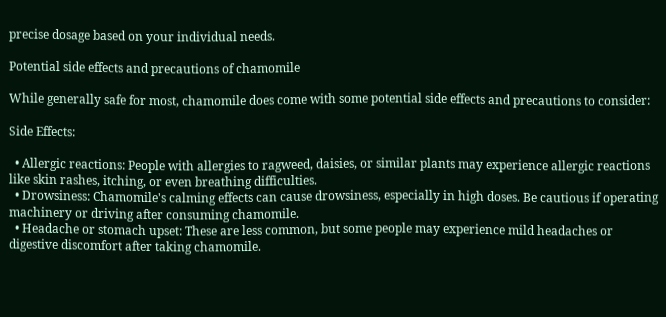precise dosage based on your individual needs.

Potential side effects and precautions of chamomile

While generally safe for most, chamomile does come with some potential side effects and precautions to consider:

Side Effects:

  • Allergic reactions: People with allergies to ragweed, daisies, or similar plants may experience allergic reactions like skin rashes, itching, or even breathing difficulties.
  • Drowsiness: Chamomile's calming effects can cause drowsiness, especially in high doses. Be cautious if operating machinery or driving after consuming chamomile.
  • Headache or stomach upset: These are less common, but some people may experience mild headaches or digestive discomfort after taking chamomile.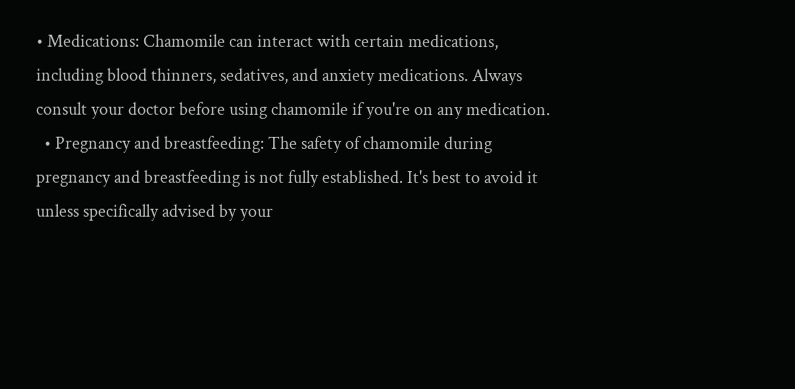• Medications: Chamomile can interact with certain medications, including blood thinners, sedatives, and anxiety medications. Always consult your doctor before using chamomile if you're on any medication.
  • Pregnancy and breastfeeding: The safety of chamomile during pregnancy and breastfeeding is not fully established. It's best to avoid it unless specifically advised by your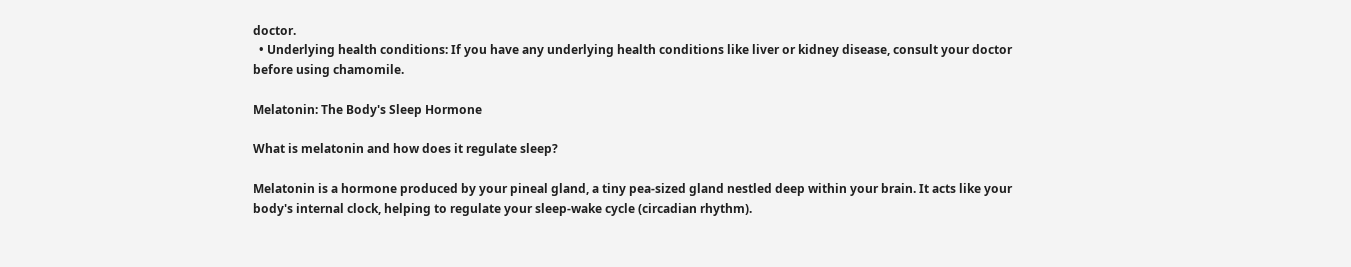doctor.
  • Underlying health conditions: If you have any underlying health conditions like liver or kidney disease, consult your doctor before using chamomile.

Melatonin: The Body's Sleep Hormone

What is melatonin and how does it regulate sleep?

Melatonin is a hormone produced by your pineal gland, a tiny pea-sized gland nestled deep within your brain. It acts like your body's internal clock, helping to regulate your sleep-wake cycle (circadian rhythm).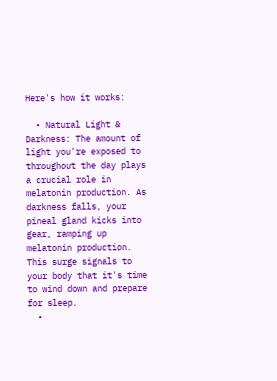Here's how it works:

  • Natural Light & Darkness: The amount of light you're exposed to throughout the day plays a crucial role in melatonin production. As darkness falls, your pineal gland kicks into gear, ramping up melatonin production. This surge signals to your body that it's time to wind down and prepare for sleep.
  •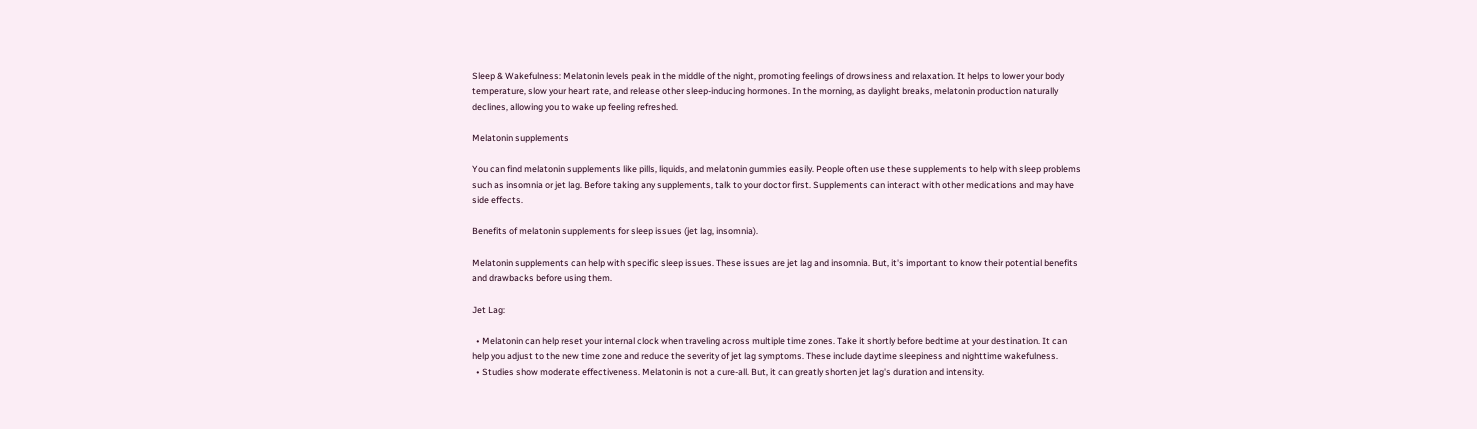Sleep & Wakefulness: Melatonin levels peak in the middle of the night, promoting feelings of drowsiness and relaxation. It helps to lower your body temperature, slow your heart rate, and release other sleep-inducing hormones. In the morning, as daylight breaks, melatonin production naturally declines, allowing you to wake up feeling refreshed.

Melatonin supplements

You can find melatonin supplements like pills, liquids, and melatonin gummies easily. People often use these supplements to help with sleep problems such as insomnia or jet lag. Before taking any supplements, talk to your doctor first. Supplements can interact with other medications and may have side effects.

Benefits of melatonin supplements for sleep issues (jet lag, insomnia).

Melatonin supplements can help with specific sleep issues. These issues are jet lag and insomnia. But, it's important to know their potential benefits and drawbacks before using them.

Jet Lag:

  • Melatonin can help reset your internal clock when traveling across multiple time zones. Take it shortly before bedtime at your destination. It can help you adjust to the new time zone and reduce the severity of jet lag symptoms. These include daytime sleepiness and nighttime wakefulness.
  • Studies show moderate effectiveness. Melatonin is not a cure-all. But, it can greatly shorten jet lag's duration and intensity.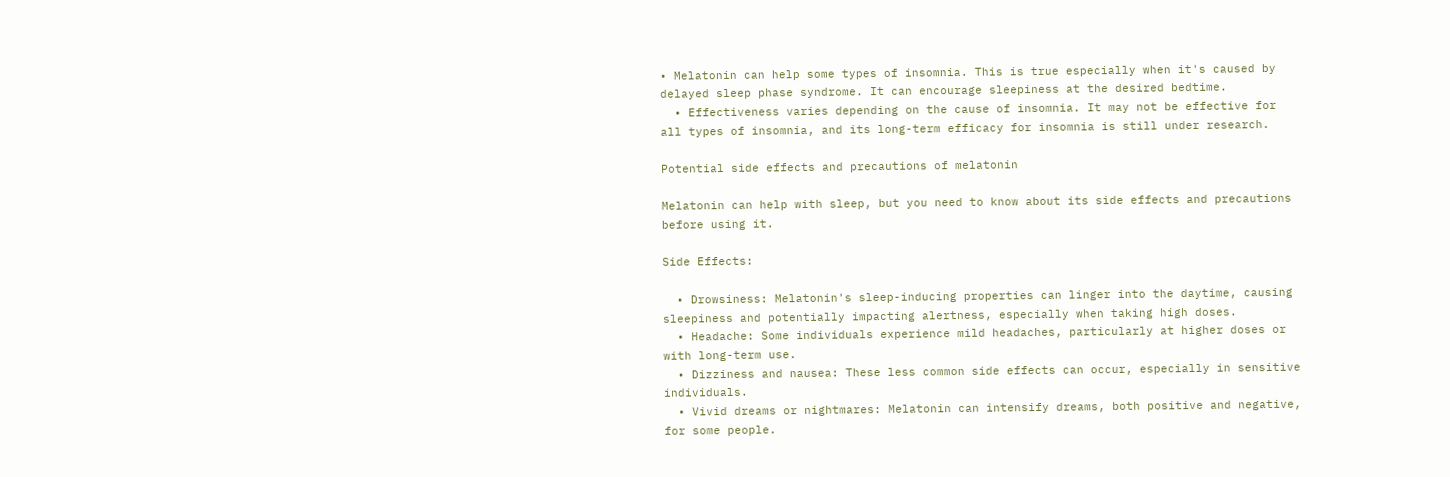• Melatonin can help some types of insomnia. This is true especially when it's caused by delayed sleep phase syndrome. It can encourage sleepiness at the desired bedtime.
  • Effectiveness varies depending on the cause of insomnia. It may not be effective for all types of insomnia, and its long-term efficacy for insomnia is still under research.

Potential side effects and precautions of melatonin

Melatonin can help with sleep, but you need to know about its side effects and precautions before using it.

Side Effects:

  • Drowsiness: Melatonin's sleep-inducing properties can linger into the daytime, causing sleepiness and potentially impacting alertness, especially when taking high doses.
  • Headache: Some individuals experience mild headaches, particularly at higher doses or with long-term use.
  • Dizziness and nausea: These less common side effects can occur, especially in sensitive individuals.
  • Vivid dreams or nightmares: Melatonin can intensify dreams, both positive and negative, for some people.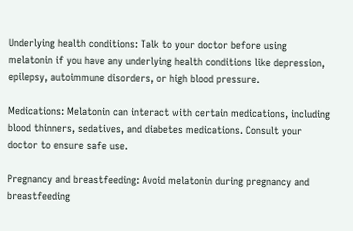Underlying health conditions: Talk to your doctor before using melatonin if you have any underlying health conditions like depression, epilepsy, autoimmune disorders, or high blood pressure.

Medications: Melatonin can interact with certain medications, including blood thinners, sedatives, and diabetes medications. Consult your doctor to ensure safe use.

Pregnancy and breastfeeding: Avoid melatonin during pregnancy and breastfeeding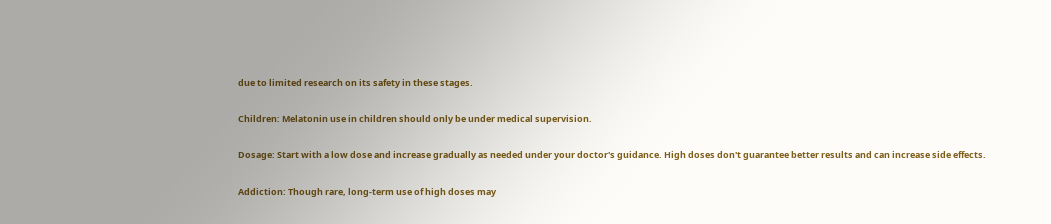due to limited research on its safety in these stages.

Children: Melatonin use in children should only be under medical supervision.

Dosage: Start with a low dose and increase gradually as needed under your doctor's guidance. High doses don't guarantee better results and can increase side effects.

Addiction: Though rare, long-term use of high doses may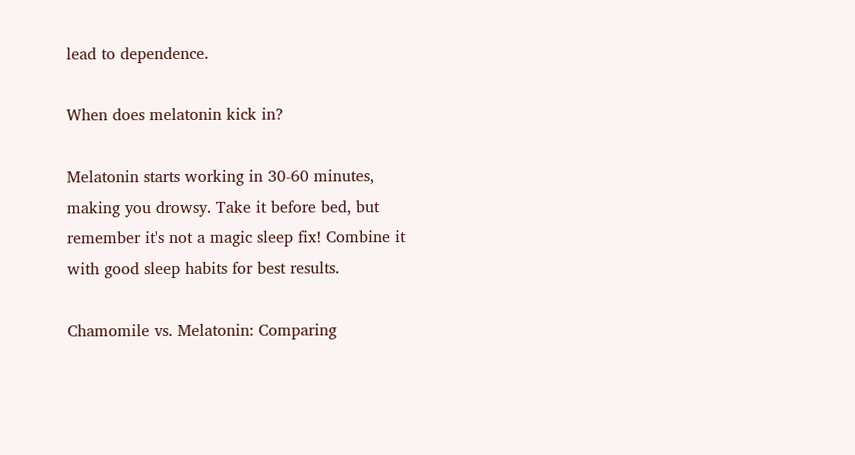lead to dependence.

When does melatonin kick in?

Melatonin starts working in 30-60 minutes, making you drowsy. Take it before bed, but remember it's not a magic sleep fix! Combine it with good sleep habits for best results.

Chamomile vs. Melatonin: Comparing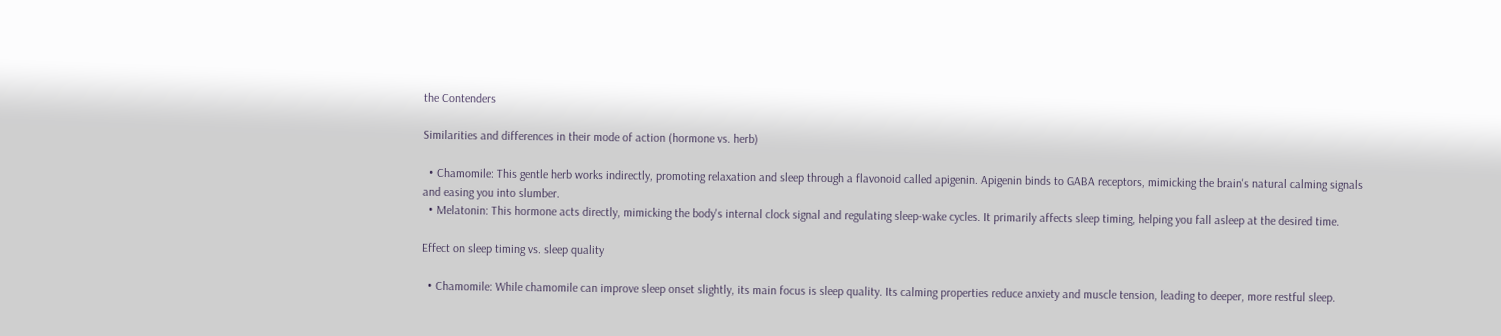the Contenders

Similarities and differences in their mode of action (hormone vs. herb)

  • Chamomile: This gentle herb works indirectly, promoting relaxation and sleep through a flavonoid called apigenin. Apigenin binds to GABA receptors, mimicking the brain's natural calming signals and easing you into slumber.
  • Melatonin: This hormone acts directly, mimicking the body's internal clock signal and regulating sleep-wake cycles. It primarily affects sleep timing, helping you fall asleep at the desired time.

Effect on sleep timing vs. sleep quality

  • Chamomile: While chamomile can improve sleep onset slightly, its main focus is sleep quality. Its calming properties reduce anxiety and muscle tension, leading to deeper, more restful sleep.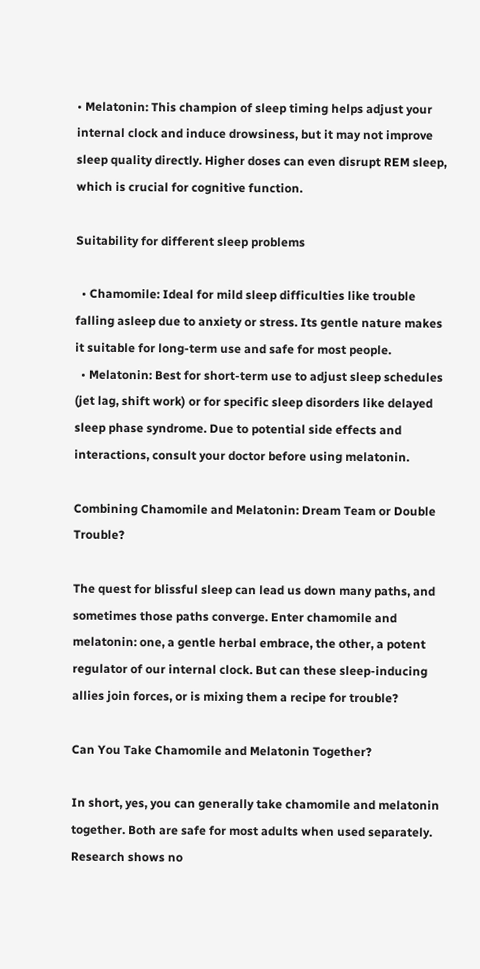• Melatonin: This champion of sleep timing helps adjust your internal clock and induce drowsiness, but it may not improve sleep quality directly. Higher doses can even disrupt REM sleep, which is crucial for cognitive function.

Suitability for different sleep problems

  • Chamomile: Ideal for mild sleep difficulties like trouble falling asleep due to anxiety or stress. Its gentle nature makes it suitable for long-term use and safe for most people.
  • Melatonin: Best for short-term use to adjust sleep schedules (jet lag, shift work) or for specific sleep disorders like delayed sleep phase syndrome. Due to potential side effects and interactions, consult your doctor before using melatonin.

Combining Chamomile and Melatonin: Dream Team or Double Trouble?

The quest for blissful sleep can lead us down many paths, and sometimes those paths converge. Enter chamomile and melatonin: one, a gentle herbal embrace, the other, a potent regulator of our internal clock. But can these sleep-inducing allies join forces, or is mixing them a recipe for trouble?

Can You Take Chamomile and Melatonin Together?

In short, yes, you can generally take chamomile and melatonin together. Both are safe for most adults when used separately. Research shows no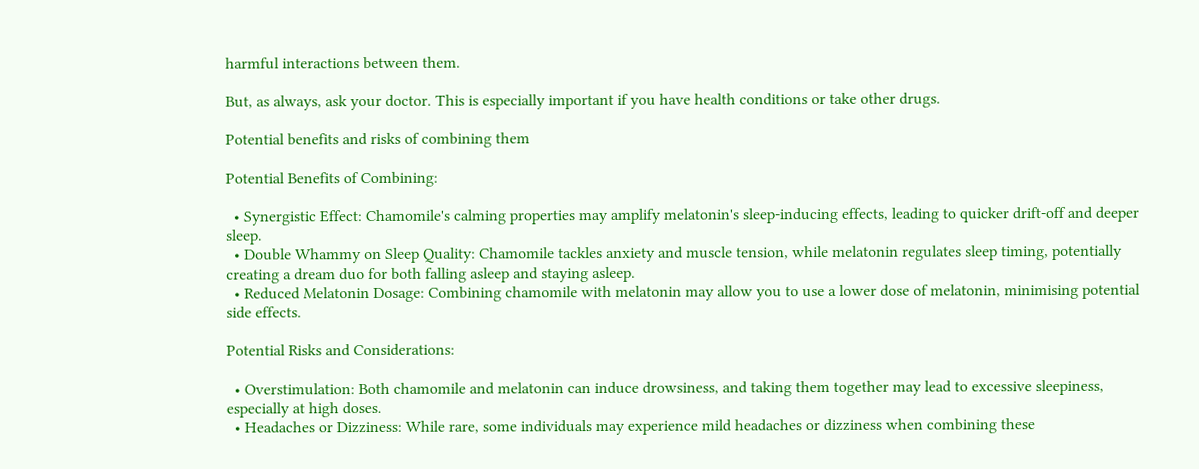harmful interactions between them.

But, as always, ask your doctor. This is especially important if you have health conditions or take other drugs.

Potential benefits and risks of combining them

Potential Benefits of Combining:

  • Synergistic Effect: Chamomile's calming properties may amplify melatonin's sleep-inducing effects, leading to quicker drift-off and deeper sleep.
  • Double Whammy on Sleep Quality: Chamomile tackles anxiety and muscle tension, while melatonin regulates sleep timing, potentially creating a dream duo for both falling asleep and staying asleep.
  • Reduced Melatonin Dosage: Combining chamomile with melatonin may allow you to use a lower dose of melatonin, minimising potential side effects.

Potential Risks and Considerations:

  • Overstimulation: Both chamomile and melatonin can induce drowsiness, and taking them together may lead to excessive sleepiness, especially at high doses.
  • Headaches or Dizziness: While rare, some individuals may experience mild headaches or dizziness when combining these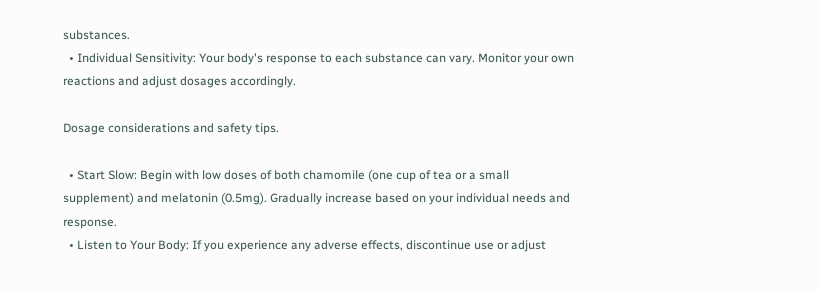substances.
  • Individual Sensitivity: Your body's response to each substance can vary. Monitor your own reactions and adjust dosages accordingly.

Dosage considerations and safety tips.

  • Start Slow: Begin with low doses of both chamomile (one cup of tea or a small supplement) and melatonin (0.5mg). Gradually increase based on your individual needs and response.
  • Listen to Your Body: If you experience any adverse effects, discontinue use or adjust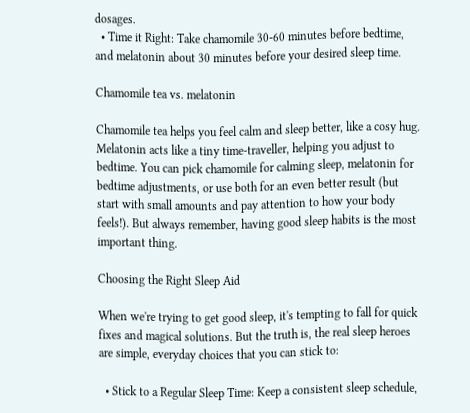dosages.
  • Time it Right: Take chamomile 30-60 minutes before bedtime, and melatonin about 30 minutes before your desired sleep time.

Chamomile tea vs. melatonin

Chamomile tea helps you feel calm and sleep better, like a cosy hug. Melatonin acts like a tiny time-traveller, helping you adjust to bedtime. You can pick chamomile for calming sleep, melatonin for bedtime adjustments, or use both for an even better result (but start with small amounts and pay attention to how your body feels!). But always remember, having good sleep habits is the most important thing.

Choosing the Right Sleep Aid

When we're trying to get good sleep, it's tempting to fall for quick fixes and magical solutions. But the truth is, the real sleep heroes are simple, everyday choices that you can stick to:

  • Stick to a Regular Sleep Time: Keep a consistent sleep schedule,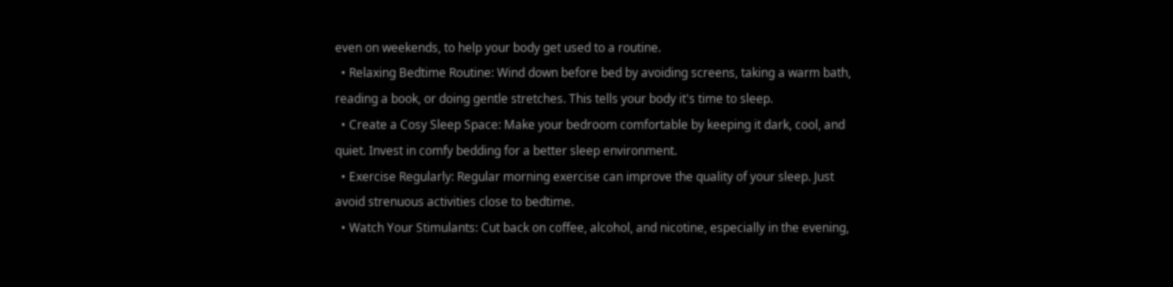even on weekends, to help your body get used to a routine.
  • Relaxing Bedtime Routine: Wind down before bed by avoiding screens, taking a warm bath, reading a book, or doing gentle stretches. This tells your body it's time to sleep.
  • Create a Cosy Sleep Space: Make your bedroom comfortable by keeping it dark, cool, and quiet. Invest in comfy bedding for a better sleep environment.
  • Exercise Regularly: Regular morning exercise can improve the quality of your sleep. Just avoid strenuous activities close to bedtime.
  • Watch Your Stimulants: Cut back on coffee, alcohol, and nicotine, especially in the evening,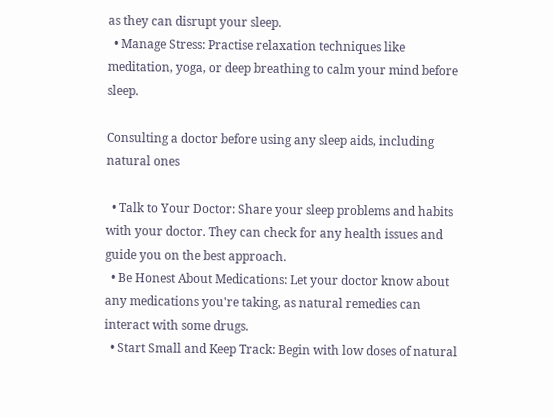as they can disrupt your sleep.
  • Manage Stress: Practise relaxation techniques like meditation, yoga, or deep breathing to calm your mind before sleep.

Consulting a doctor before using any sleep aids, including natural ones

  • Talk to Your Doctor: Share your sleep problems and habits with your doctor. They can check for any health issues and guide you on the best approach.
  • Be Honest About Medications: Let your doctor know about any medications you're taking, as natural remedies can interact with some drugs.
  • Start Small and Keep Track: Begin with low doses of natural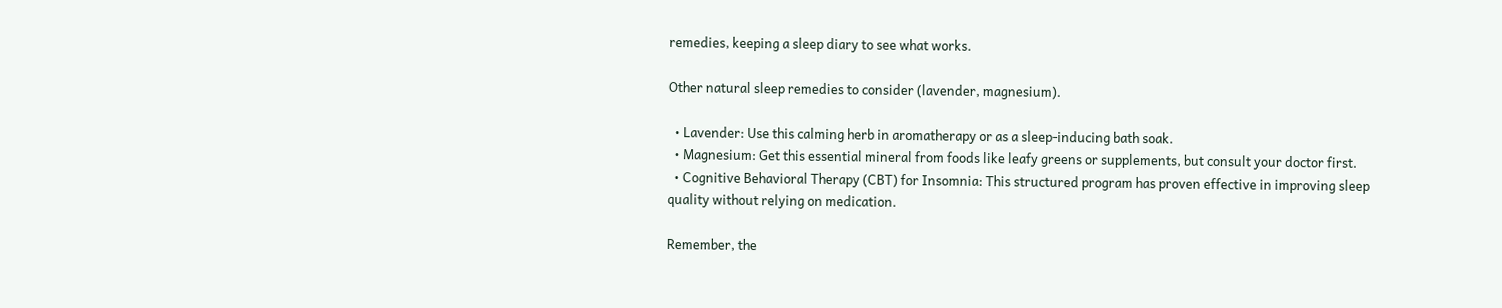remedies, keeping a sleep diary to see what works.

Other natural sleep remedies to consider (lavender, magnesium).

  • Lavender: Use this calming herb in aromatherapy or as a sleep-inducing bath soak.
  • Magnesium: Get this essential mineral from foods like leafy greens or supplements, but consult your doctor first.
  • Cognitive Behavioral Therapy (CBT) for Insomnia: This structured program has proven effective in improving sleep quality without relying on medication.

Remember, the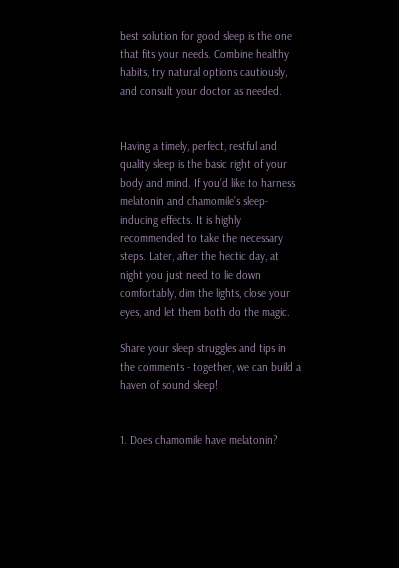best solution for good sleep is the one that fits your needs. Combine healthy habits, try natural options cautiously, and consult your doctor as needed.


Having a timely, perfect, restful and quality sleep is the basic right of your body and mind. If you’d like to harness melatonin and chamomile’s sleep-inducing effects. It is highly recommended to take the necessary steps. Later, after the hectic day, at night you just need to lie down comfortably, dim the lights, close your eyes, and let them both do the magic.

Share your sleep struggles and tips in the comments - together, we can build a haven of sound sleep!


1. Does chamomile have melatonin?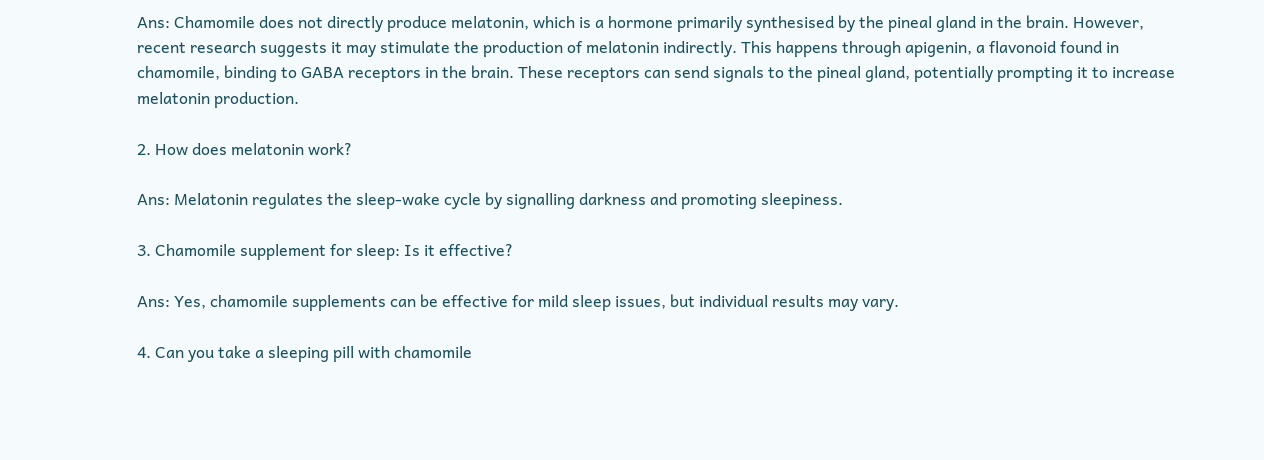Ans: Chamomile does not directly produce melatonin, which is a hormone primarily synthesised by the pineal gland in the brain. However, recent research suggests it may stimulate the production of melatonin indirectly. This happens through apigenin, a flavonoid found in chamomile, binding to GABA receptors in the brain. These receptors can send signals to the pineal gland, potentially prompting it to increase melatonin production.

2. How does melatonin work?

Ans: Melatonin regulates the sleep-wake cycle by signalling darkness and promoting sleepiness.

3. Chamomile supplement for sleep: Is it effective?

Ans: Yes, chamomile supplements can be effective for mild sleep issues, but individual results may vary.

4. Can you take a sleeping pill with chamomile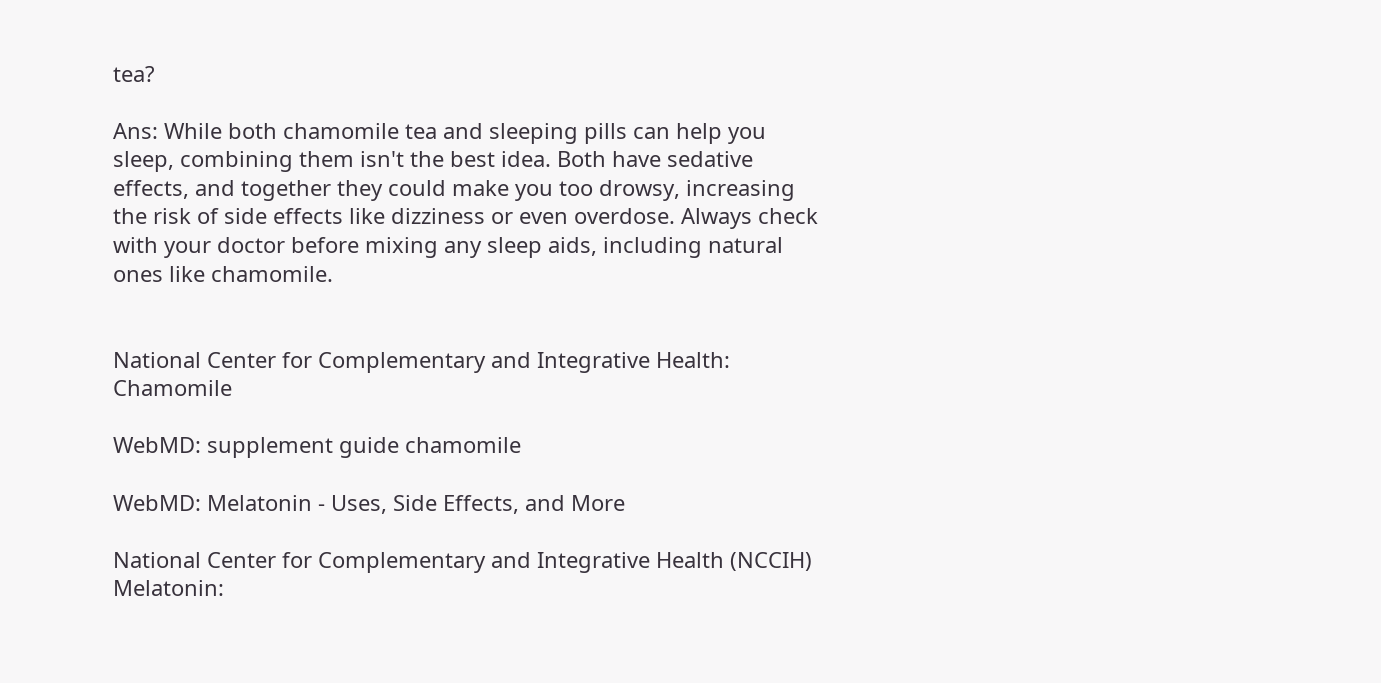tea?

Ans: While both chamomile tea and sleeping pills can help you sleep, combining them isn't the best idea. Both have sedative effects, and together they could make you too drowsy, increasing the risk of side effects like dizziness or even overdose. Always check with your doctor before mixing any sleep aids, including natural ones like chamomile.


National Center for Complementary and Integrative Health: Chamomile

WebMD: supplement guide chamomile

WebMD: Melatonin - Uses, Side Effects, and More

National Center for Complementary and Integrative Health (NCCIH) Melatonin: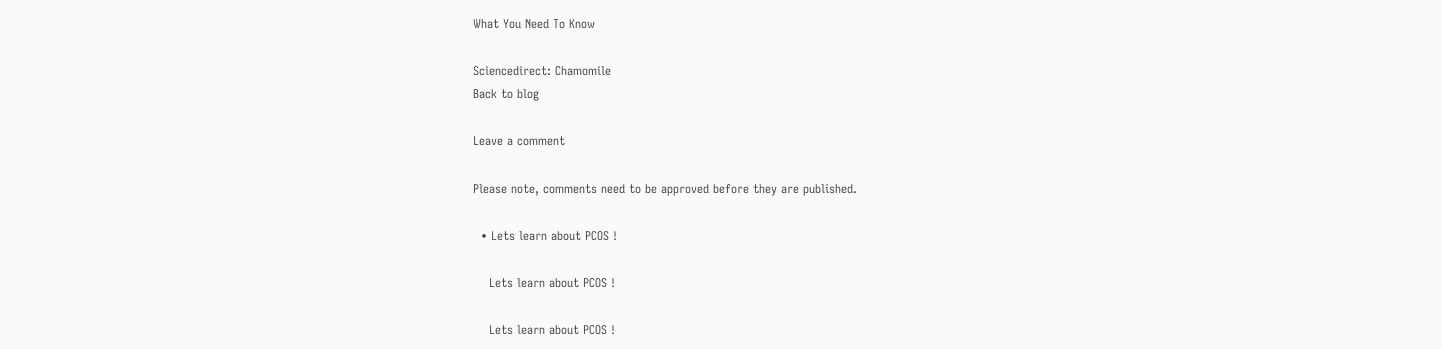What You Need To Know

Sciencedirect: Chamomile
Back to blog

Leave a comment

Please note, comments need to be approved before they are published.

  • Lets learn about PCOS !

    Lets learn about PCOS !

    Lets learn about PCOS !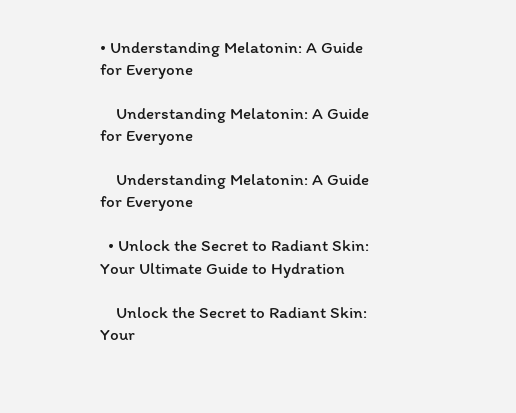• Understanding Melatonin: A Guide for Everyone

    Understanding Melatonin: A Guide for Everyone

    Understanding Melatonin: A Guide for Everyone

  • Unlock the Secret to Radiant Skin: Your Ultimate Guide to Hydration

    Unlock the Secret to Radiant Skin: Your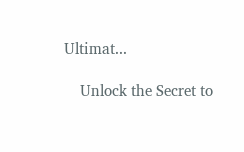Ultimat...

    Unlock the Secret to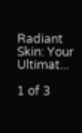Radiant Skin: Your Ultimat...

1 of 3